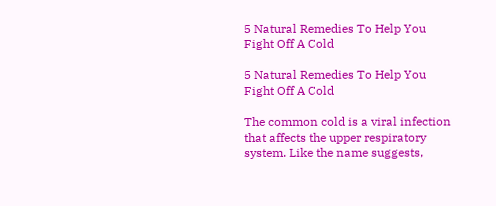5 Natural Remedies To Help You Fight Off A Cold

5 Natural Remedies To Help You Fight Off A Cold

The common cold is a viral infection that affects the upper respiratory system. Like the name suggests,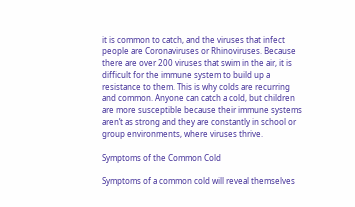it is common to catch, and the viruses that infect people are Coronaviruses or Rhinoviruses. Because there are over 200 viruses that swim in the air, it is difficult for the immune system to build up a resistance to them. This is why colds are recurring and common. Anyone can catch a cold, but children are more susceptible because their immune systems aren’t as strong and they are constantly in school or group environments, where viruses thrive.

Symptoms of the Common Cold

Symptoms of a common cold will reveal themselves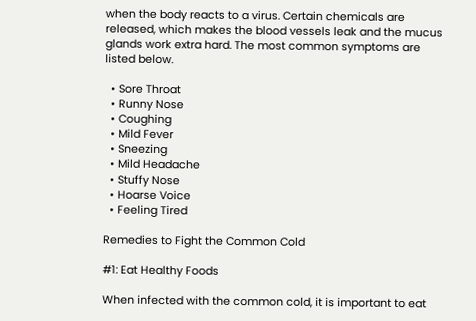when the body reacts to a virus. Certain chemicals are released, which makes the blood vessels leak and the mucus glands work extra hard. The most common symptoms are listed below.

  • Sore Throat
  • Runny Nose
  • Coughing
  • Mild Fever
  • Sneezing
  • Mild Headache
  • Stuffy Nose
  • Hoarse Voice
  • Feeling Tired

Remedies to Fight the Common Cold

#1: Eat Healthy Foods

When infected with the common cold, it is important to eat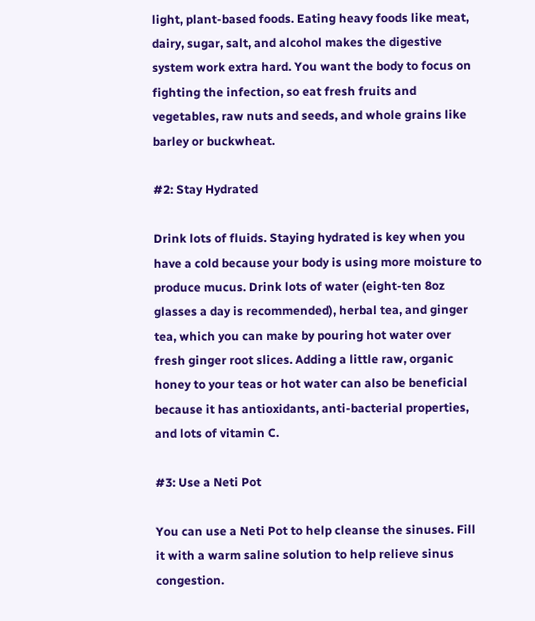light, plant-based foods. Eating heavy foods like meat, dairy, sugar, salt, and alcohol makes the digestive system work extra hard. You want the body to focus on fighting the infection, so eat fresh fruits and vegetables, raw nuts and seeds, and whole grains like barley or buckwheat.

#2: Stay Hydrated

Drink lots of fluids. Staying hydrated is key when you have a cold because your body is using more moisture to produce mucus. Drink lots of water (eight-ten 8oz glasses a day is recommended), herbal tea, and ginger tea, which you can make by pouring hot water over fresh ginger root slices. Adding a little raw, organic honey to your teas or hot water can also be beneficial because it has antioxidants, anti-bacterial properties, and lots of vitamin C.

#3: Use a Neti Pot

You can use a Neti Pot to help cleanse the sinuses. Fill it with a warm saline solution to help relieve sinus congestion.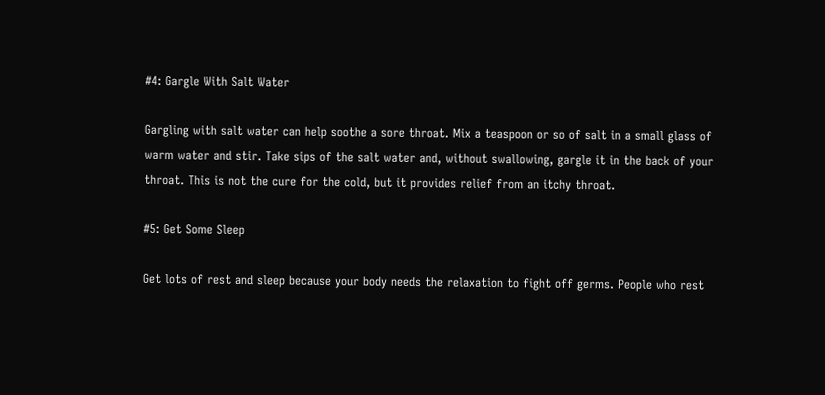#4: Gargle With Salt Water

Gargling with salt water can help soothe a sore throat. Mix a teaspoon or so of salt in a small glass of warm water and stir. Take sips of the salt water and, without swallowing, gargle it in the back of your throat. This is not the cure for the cold, but it provides relief from an itchy throat.

#5: Get Some Sleep

Get lots of rest and sleep because your body needs the relaxation to fight off germs. People who rest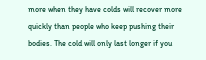more when they have colds will recover more quickly than people who keep pushing their bodies. The cold will only last longer if you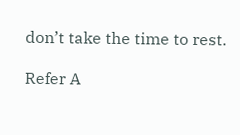don’t take the time to rest.

Refer A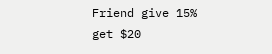Friend give 15%
get $20